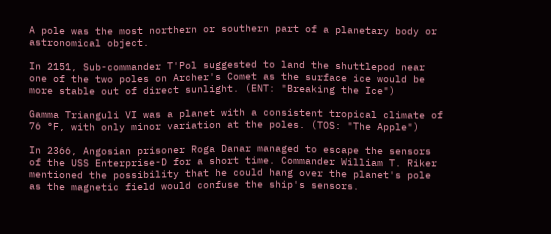A pole was the most northern or southern part of a planetary body or astronomical object.

In 2151, Sub-commander T'Pol suggested to land the shuttlepod near one of the two poles on Archer's Comet as the surface ice would be more stable out of direct sunlight. (ENT: "Breaking the Ice")

Gamma Trianguli VI was a planet with a consistent tropical climate of 76 °F, with only minor variation at the poles. (TOS: "The Apple")

In 2366, Angosian prisoner Roga Danar managed to escape the sensors of the USS Enterprise-D for a short time. Commander William T. Riker mentioned the possibility that he could hang over the planet's pole as the magnetic field would confuse the ship's sensors.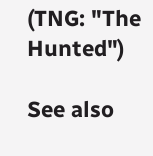(TNG: "The Hunted")

See also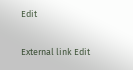Edit

External link Edit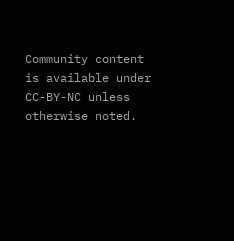Community content is available under CC-BY-NC unless otherwise noted.